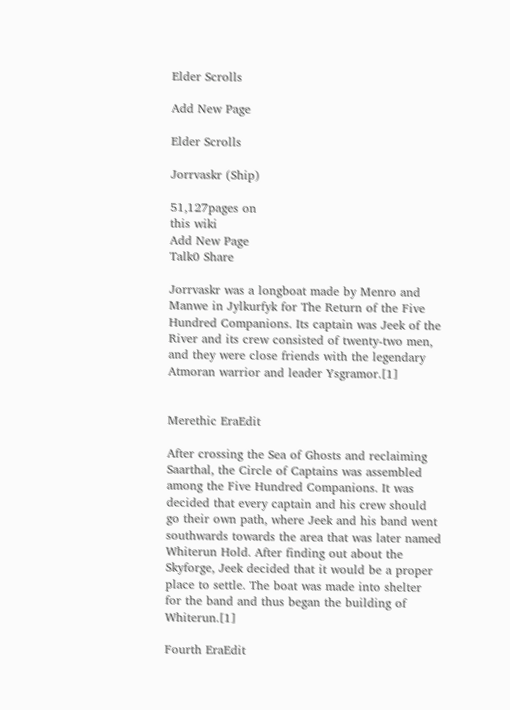Elder Scrolls

Add New Page

Elder Scrolls

Jorrvaskr (Ship)

51,127pages on
this wiki
Add New Page
Talk0 Share

Jorrvaskr was a longboat made by Menro and Manwe in Jylkurfyk for The Return of the Five Hundred Companions. Its captain was Jeek of the River and its crew consisted of twenty-two men, and they were close friends with the legendary Atmoran warrior and leader Ysgramor.[1]


Merethic EraEdit

After crossing the Sea of Ghosts and reclaiming Saarthal, the Circle of Captains was assembled among the Five Hundred Companions. It was decided that every captain and his crew should go their own path, where Jeek and his band went southwards towards the area that was later named Whiterun Hold. After finding out about the Skyforge, Jeek decided that it would be a proper place to settle. The boat was made into shelter for the band and thus began the building of Whiterun.[1]

Fourth EraEdit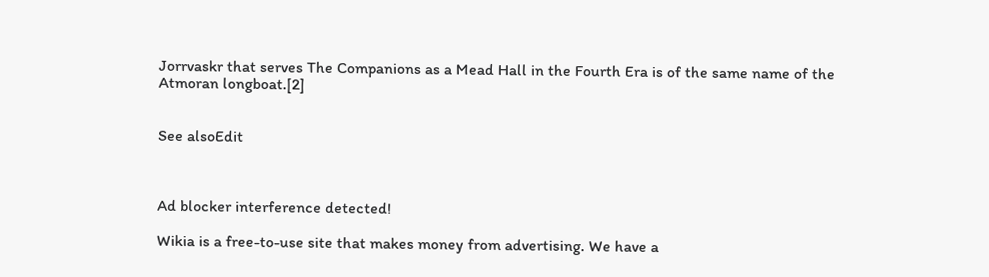Jorrvaskr that serves The Companions as a Mead Hall in the Fourth Era is of the same name of the Atmoran longboat.[2]


See alsoEdit



Ad blocker interference detected!

Wikia is a free-to-use site that makes money from advertising. We have a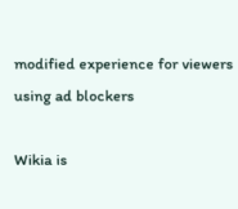modified experience for viewers using ad blockers

Wikia is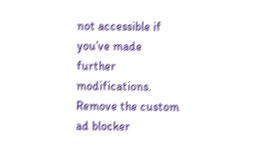not accessible if you’ve made further modifications. Remove the custom ad blocker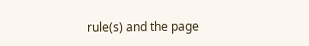rule(s) and the page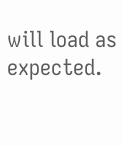will load as expected.